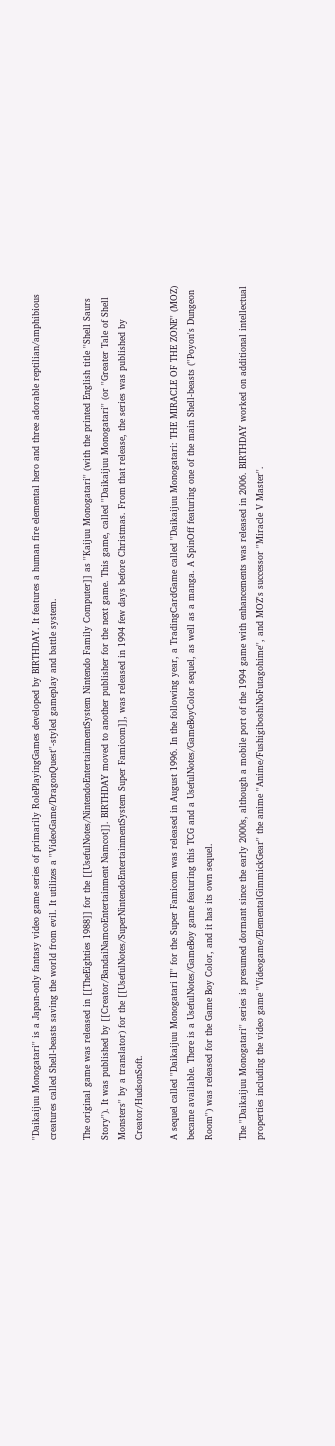''Daikaijuu Monogatari'' is a Japan-only fantasy video game series of primarily RolePlayingGames developed by BIRTHDAY. It features a human fire elemental hero and three adorable reptilian/amphibious creatures called Shell-beasts saving the world from evil. It utilizes a ''VideoGame/DragonQuest''-styled gameplay and battle system.

The original game was released in [[TheEighties 1988]] for the [[UsefulNotes/NintendoEntertainmentSystem Nintendo Family Computer]] as ''Kaijuu Monogatari'' (with the printed English title ''Shell Saurs Story''). It was published by [[Creator/BandaiNamcoEntertainment Namcot]]. BIRTHDAY moved to another publisher for the next game. This game, called ''Daikaijuu Monogatari'' (or ''Greater Tale of Shell Monsters'' by a translator) for the [[UsefulNotes/SuperNintendoEntertainmentSystem Super Famicom]], was released in 1994 few days before Christmas. From that release, the series was published by Creator/HudsonSoft.

A sequel called ''Daikaijuu Monogatari II'' for the Super Famicom was released in August 1996. In the following year, a TradingCardGame called ''Daikaijuu Monogatari: THE MIRACLE OF THE ZONE'' (MOZ) became available. There is a UsefulNotes/GameBoy game featuring this TCG and a UsefulNotes/GameBoyColor sequel, as well as a manga. A SpinOff featuring one of the main Shell-beasts (''Poyon's Dungeon Room'') was released for the Game Boy Color, and it has its own sequel.

The ''Daikaijuu Monogatari'' series is presumed dormant since the early 2000s, although a mobile port of the 1994 game with enhancements was released in 2006. BIRTHDAY worked on additional intellectual properties including the video game ''Videogame/ElementalGimmickGear'' the anime ''Anime/FushigiboshiNoFutagohime'', and MOZ's successor ''Miracle V Master''.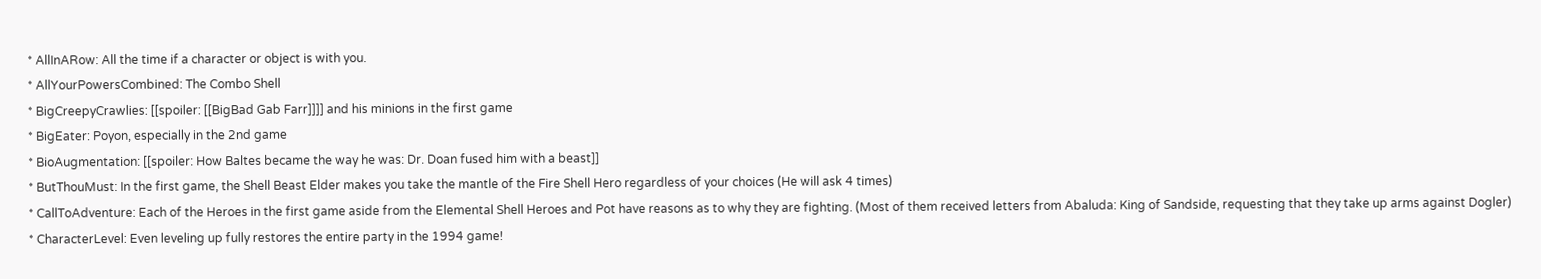* AllInARow: All the time if a character or object is with you.
* AllYourPowersCombined: The Combo Shell
* BigCreepyCrawlies: [[spoiler: [[BigBad Gab Farr]]]] and his minions in the first game
* BigEater: Poyon, especially in the 2nd game
* BioAugmentation: [[spoiler: How Baltes became the way he was: Dr. Doan fused him with a beast]]
* ButThouMust: In the first game, the Shell Beast Elder makes you take the mantle of the Fire Shell Hero regardless of your choices (He will ask 4 times)
* CallToAdventure: Each of the Heroes in the first game aside from the Elemental Shell Heroes and Pot have reasons as to why they are fighting. (Most of them received letters from Abaluda: King of Sandside, requesting that they take up arms against Dogler)
* CharacterLevel: Even leveling up fully restores the entire party in the 1994 game!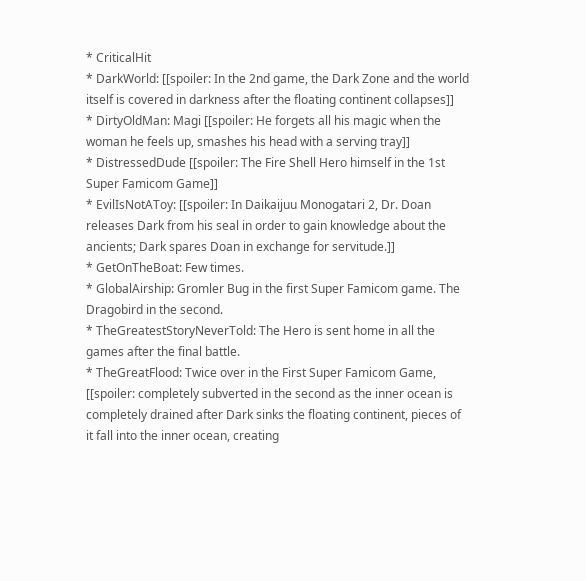* CriticalHit
* DarkWorld: [[spoiler: In the 2nd game, the Dark Zone and the world itself is covered in darkness after the floating continent collapses]]
* DirtyOldMan: Magi [[spoiler: He forgets all his magic when the woman he feels up, smashes his head with a serving tray]]
* DistressedDude [[spoiler: The Fire Shell Hero himself in the 1st Super Famicom Game]]
* EvilIsNotAToy: [[spoiler: In Daikaijuu Monogatari 2, Dr. Doan releases Dark from his seal in order to gain knowledge about the ancients; Dark spares Doan in exchange for servitude.]]
* GetOnTheBoat: Few times.
* GlobalAirship: Gromler Bug in the first Super Famicom game. The Dragobird in the second.
* TheGreatestStoryNeverTold: The Hero is sent home in all the games after the final battle.
* TheGreatFlood: Twice over in the First Super Famicom Game, [[spoiler: completely subverted in the second as the inner ocean is completely drained after Dark sinks the floating continent, pieces of it fall into the inner ocean, creating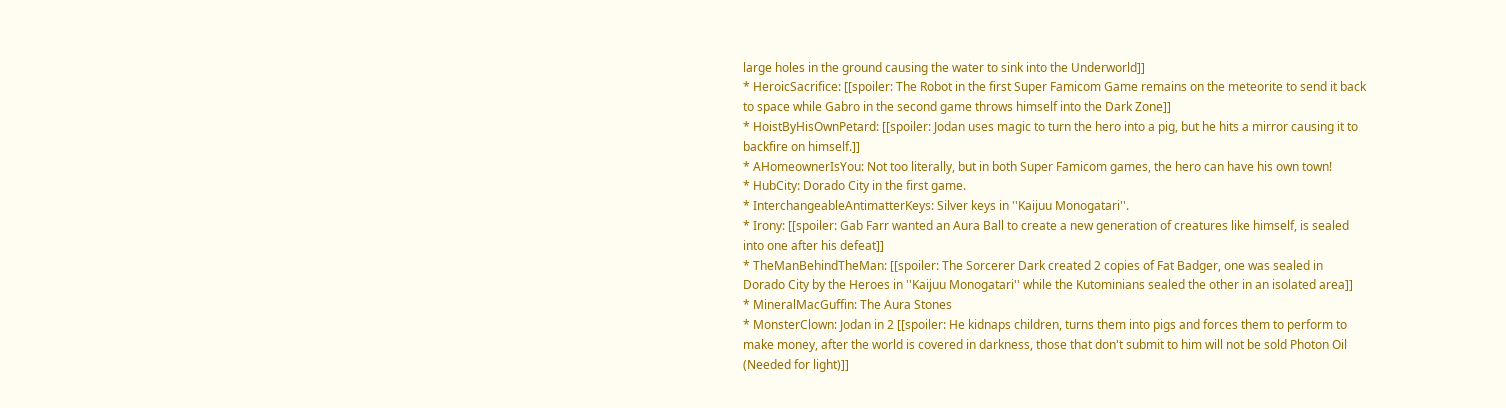large holes in the ground causing the water to sink into the Underworld]]
* HeroicSacrifice: [[spoiler: The Robot in the first Super Famicom Game remains on the meteorite to send it back to space while Gabro in the second game throws himself into the Dark Zone]]
* HoistByHisOwnPetard: [[spoiler: Jodan uses magic to turn the hero into a pig, but he hits a mirror causing it to backfire on himself.]]
* AHomeownerIsYou: Not too literally, but in both Super Famicom games, the hero can have his own town!
* HubCity: Dorado City in the first game.
* InterchangeableAntimatterKeys: Silver keys in ''Kaijuu Monogatari''.
* Irony: [[spoiler: Gab Farr wanted an Aura Ball to create a new generation of creatures like himself, is sealed into one after his defeat]]
* TheManBehindTheMan: [[spoiler: The Sorcerer Dark created 2 copies of Fat Badger, one was sealed in Dorado City by the Heroes in ''Kaijuu Monogatari'' while the Kutominians sealed the other in an isolated area]]
* MineralMacGuffin: The Aura Stones
* MonsterClown: Jodan in 2 [[spoiler: He kidnaps children, turns them into pigs and forces them to perform to make money, after the world is covered in darkness, those that don't submit to him will not be sold Photon Oil (Needed for light)]]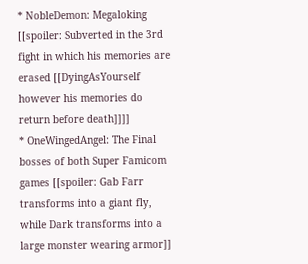* NobleDemon: Megaloking [[spoiler: Subverted in the 3rd fight in which his memories are erased [[DyingAsYourself however his memories do return before death]]]]
* OneWingedAngel: The Final bosses of both Super Famicom games [[spoiler: Gab Farr transforms into a giant fly, while Dark transforms into a large monster wearing armor]]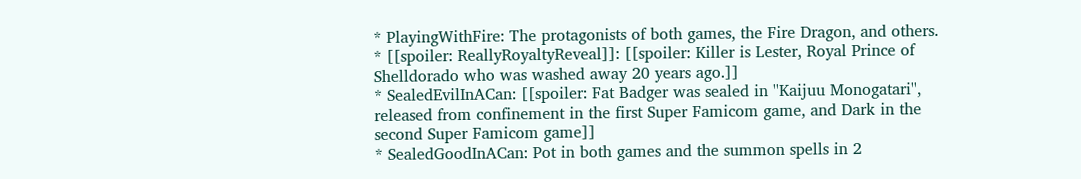* PlayingWithFire: The protagonists of both games, the Fire Dragon, and others.
* [[spoiler: ReallyRoyaltyReveal]]: [[spoiler: Killer is Lester, Royal Prince of Shelldorado who was washed away 20 years ago.]]
* SealedEvilInACan: [[spoiler: Fat Badger was sealed in ''Kaijuu Monogatari'', released from confinement in the first Super Famicom game, and Dark in the second Super Famicom game]]
* SealedGoodInACan: Pot in both games and the summon spells in 2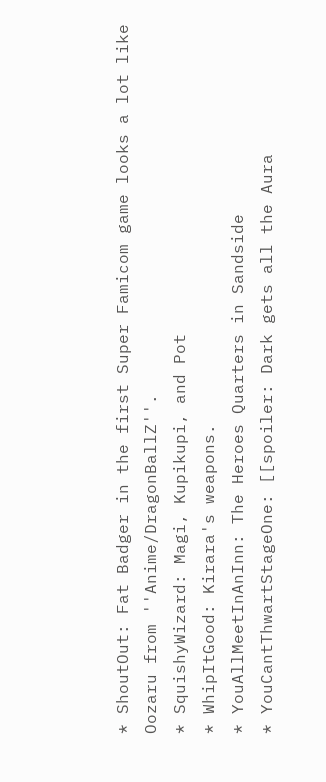* ShoutOut: Fat Badger in the first Super Famicom game looks a lot like Oozaru from ''Anime/DragonBallZ''.
* SquishyWizard: Magi, Kupikupi, and Pot
* WhipItGood: Kirara's weapons.
* YouAllMeetInAnInn: The Heroes Quarters in Sandside
* YouCantThwartStageOne: [[spoiler: Dark gets all the Aura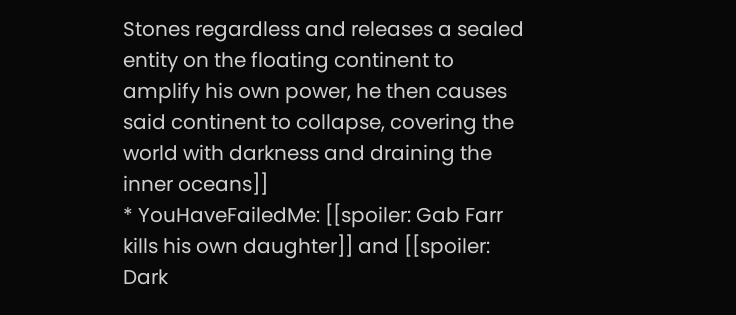Stones regardless and releases a sealed entity on the floating continent to amplify his own power, he then causes said continent to collapse, covering the world with darkness and draining the inner oceans]]
* YouHaveFailedMe: [[spoiler: Gab Farr kills his own daughter]] and [[spoiler: Dark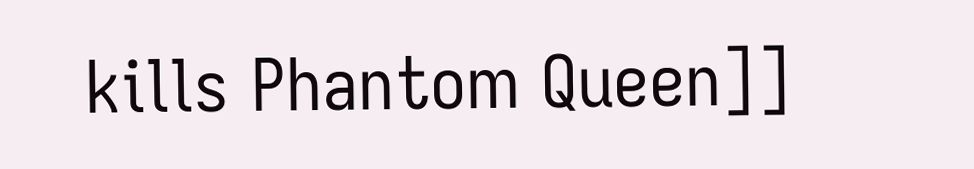kills Phantom Queen]]